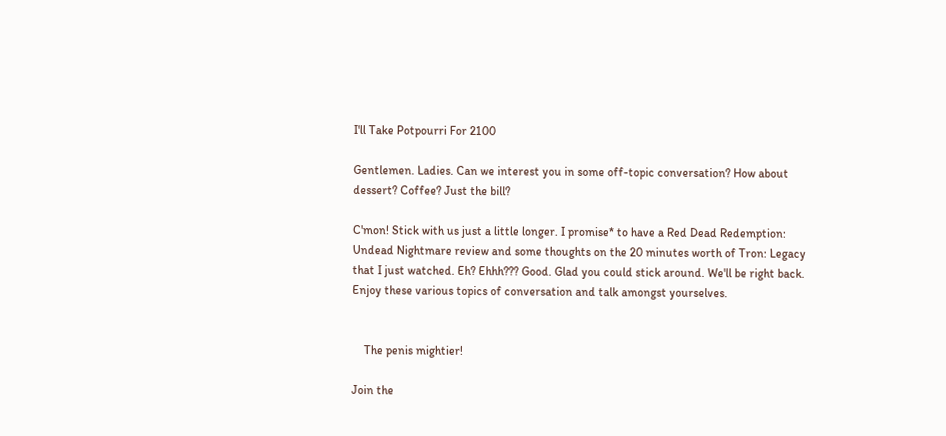I'll Take Potpourri For 2100

Gentlemen. Ladies. Can we interest you in some off-topic conversation? How about dessert? Coffee? Just the bill?

C'mon! Stick with us just a little longer. I promise* to have a Red Dead Redemption: Undead Nightmare review and some thoughts on the 20 minutes worth of Tron: Legacy that I just watched. Eh? Ehhh??? Good. Glad you could stick around. We'll be right back. Enjoy these various topics of conversation and talk amongst yourselves.


    The penis mightier!

Join the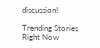discussion!

Trending Stories Right Now